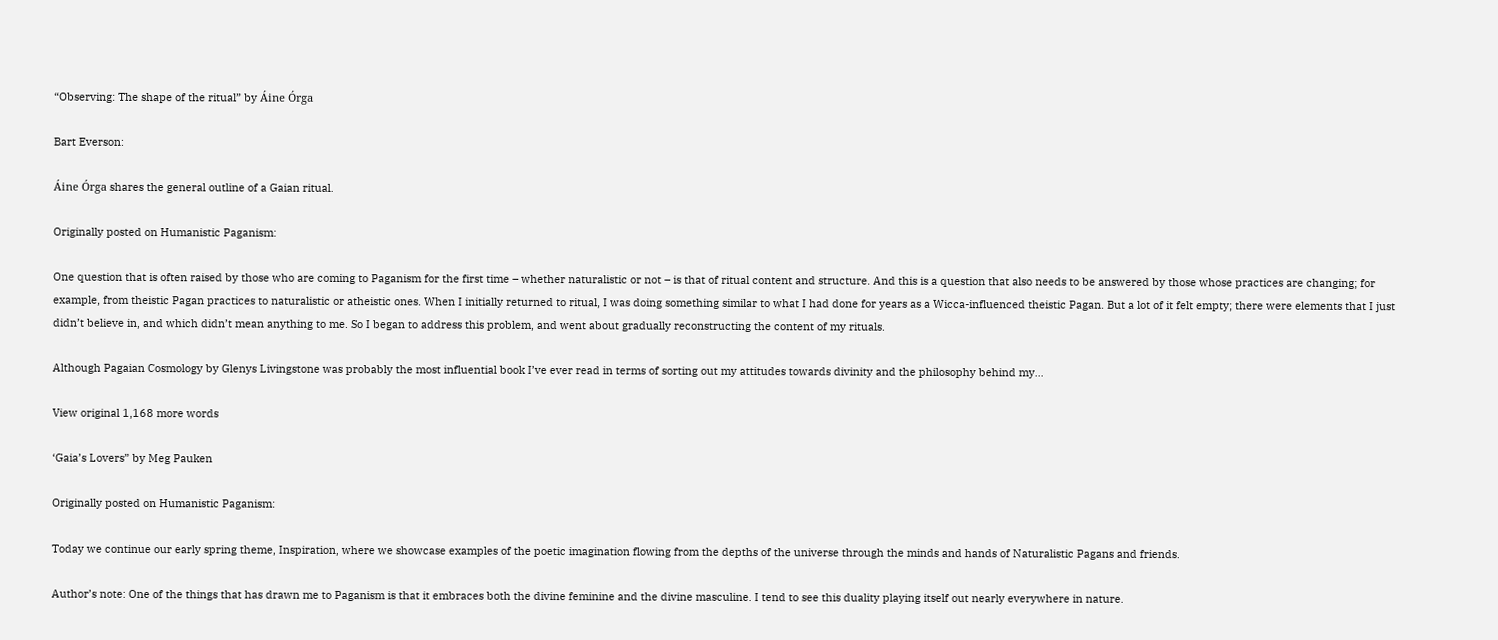“Observing: The shape of the ritual” by Áine Órga

Bart Everson:

Áine Órga shares the general outline of a Gaian ritual.

Originally posted on Humanistic Paganism:

One question that is often raised by those who are coming to Paganism for the first time – whether naturalistic or not – is that of ritual content and structure. And this is a question that also needs to be answered by those whose practices are changing; for example, from theistic Pagan practices to naturalistic or atheistic ones. When I initially returned to ritual, I was doing something similar to what I had done for years as a Wicca-influenced theistic Pagan. But a lot of it felt empty; there were elements that I just didn’t believe in, and which didn’t mean anything to me. So I began to address this problem, and went about gradually reconstructing the content of my rituals.

Although Pagaian Cosmology by Glenys Livingstone was probably the most influential book I’ve ever read in terms of sorting out my attitudes towards divinity and the philosophy behind my…

View original 1,168 more words

‘Gaia’s Lovers” by Meg Pauken

Originally posted on Humanistic Paganism:

Today we continue our early spring theme, Inspiration, where we showcase examples of the poetic imagination flowing from the depths of the universe through the minds and hands of Naturalistic Pagans and friends.

Author’s note: One of the things that has drawn me to Paganism is that it embraces both the divine feminine and the divine masculine. I tend to see this duality playing itself out nearly everywhere in nature.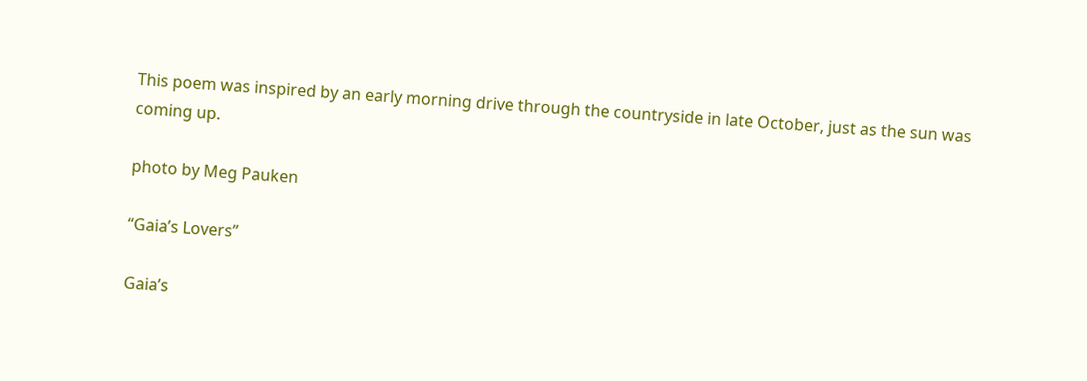This poem was inspired by an early morning drive through the countryside in late October, just as the sun was coming up.

photo by Meg Pauken

“Gaia’s Lovers”

Gaia’s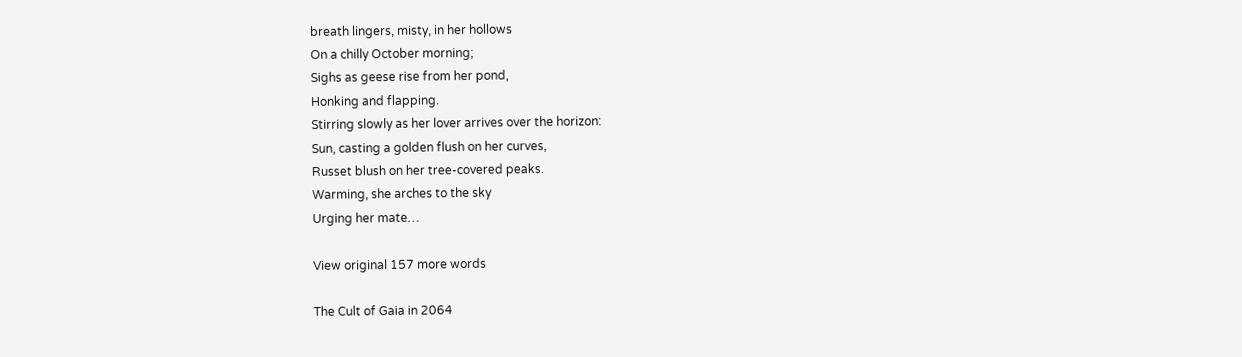breath lingers, misty, in her hollows
On a chilly October morning;
Sighs as geese rise from her pond,
Honking and flapping.
Stirring slowly as her lover arrives over the horizon:
Sun, casting a golden flush on her curves,
Russet blush on her tree-covered peaks.
Warming, she arches to the sky
Urging her mate…

View original 157 more words

The Cult of Gaia in 2064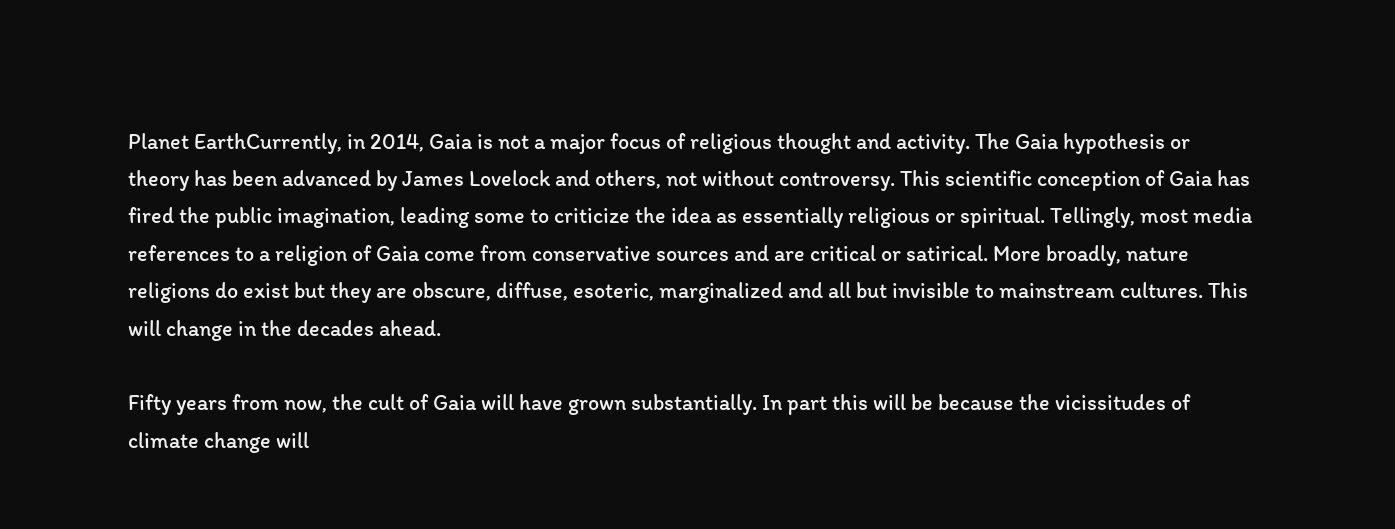Planet EarthCurrently, in 2014, Gaia is not a major focus of religious thought and activity. The Gaia hypothesis or theory has been advanced by James Lovelock and others, not without controversy. This scientific conception of Gaia has fired the public imagination, leading some to criticize the idea as essentially religious or spiritual. Tellingly, most media references to a religion of Gaia come from conservative sources and are critical or satirical. More broadly, nature religions do exist but they are obscure, diffuse, esoteric, marginalized and all but invisible to mainstream cultures. This will change in the decades ahead.

Fifty years from now, the cult of Gaia will have grown substantially. In part this will be because the vicissitudes of climate change will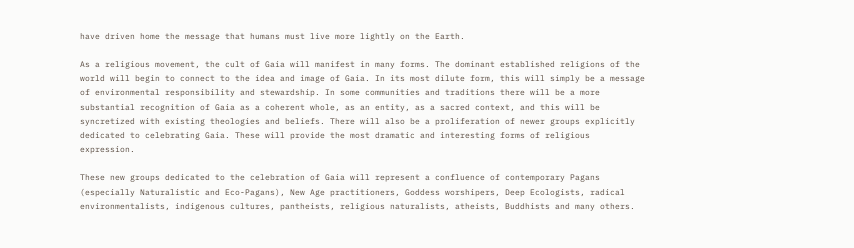have driven home the message that humans must live more lightly on the Earth.

As a religious movement, the cult of Gaia will manifest in many forms. The dominant established religions of the world will begin to connect to the idea and image of Gaia. In its most dilute form, this will simply be a message of environmental responsibility and stewardship. In some communities and traditions there will be a more substantial recognition of Gaia as a coherent whole, as an entity, as a sacred context, and this will be syncretized with existing theologies and beliefs. There will also be a proliferation of newer groups explicitly dedicated to celebrating Gaia. These will provide the most dramatic and interesting forms of religious expression.

These new groups dedicated to the celebration of Gaia will represent a confluence of contemporary Pagans (especially Naturalistic and Eco-Pagans), New Age practitioners, Goddess worshipers, Deep Ecologists, radical environmentalists, indigenous cultures, pantheists, religious naturalists, atheists, Buddhists and many others.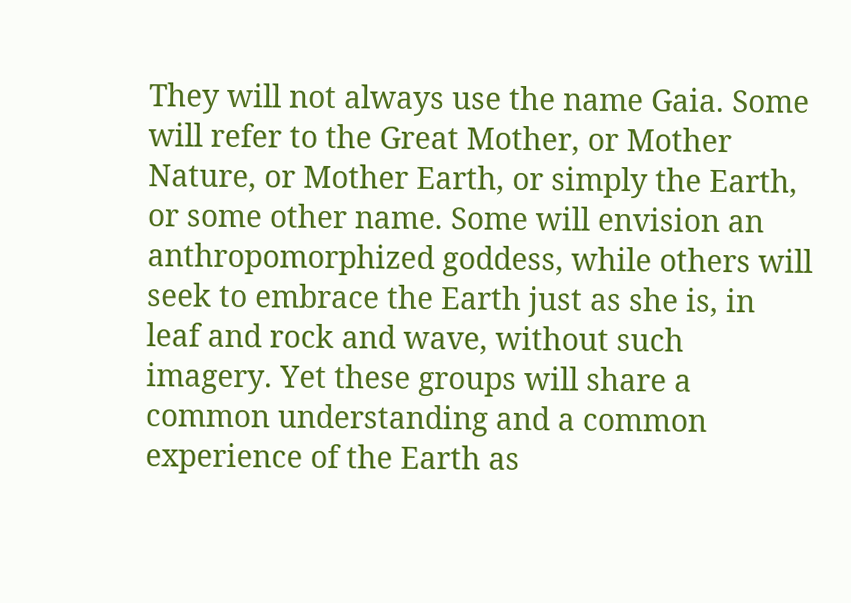They will not always use the name Gaia. Some will refer to the Great Mother, or Mother Nature, or Mother Earth, or simply the Earth, or some other name. Some will envision an anthropomorphized goddess, while others will seek to embrace the Earth just as she is, in leaf and rock and wave, without such imagery. Yet these groups will share a common understanding and a common experience of the Earth as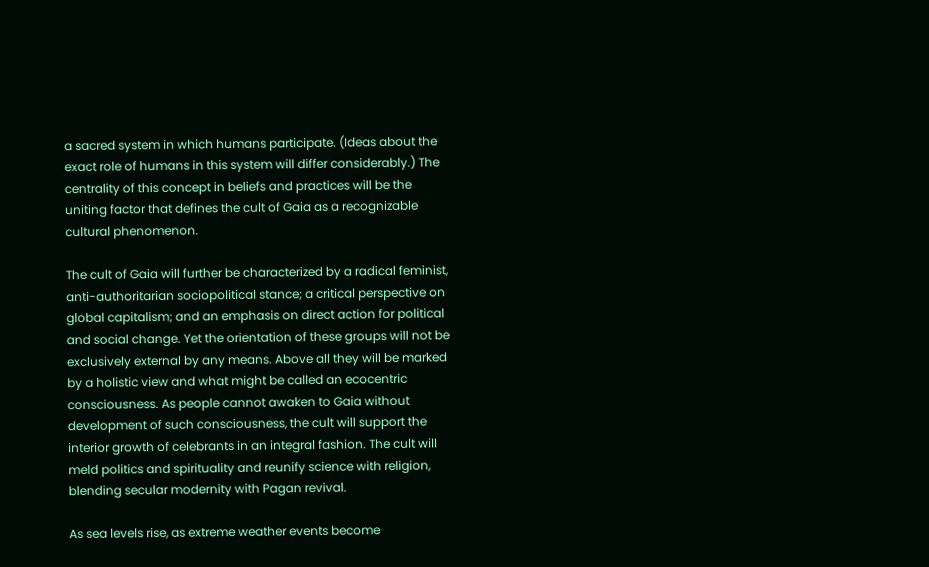a sacred system in which humans participate. (Ideas about the exact role of humans in this system will differ considerably.) The centrality of this concept in beliefs and practices will be the uniting factor that defines the cult of Gaia as a recognizable cultural phenomenon.

The cult of Gaia will further be characterized by a radical feminist, anti-authoritarian sociopolitical stance; a critical perspective on global capitalism; and an emphasis on direct action for political and social change. Yet the orientation of these groups will not be exclusively external by any means. Above all they will be marked by a holistic view and what might be called an ecocentric consciousness. As people cannot awaken to Gaia without development of such consciousness, the cult will support the interior growth of celebrants in an integral fashion. The cult will meld politics and spirituality and reunify science with religion, blending secular modernity with Pagan revival.

As sea levels rise, as extreme weather events become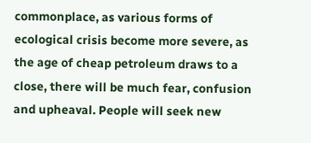commonplace, as various forms of ecological crisis become more severe, as the age of cheap petroleum draws to a close, there will be much fear, confusion and upheaval. People will seek new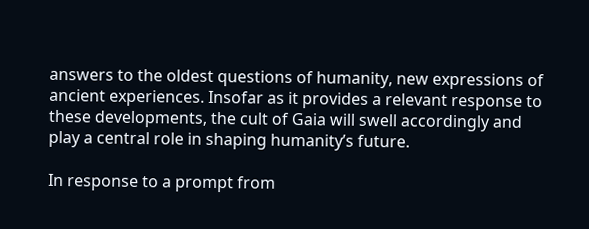answers to the oldest questions of humanity, new expressions of ancient experiences. Insofar as it provides a relevant response to these developments, the cult of Gaia will swell accordingly and play a central role in shaping humanity’s future.

In response to a prompt from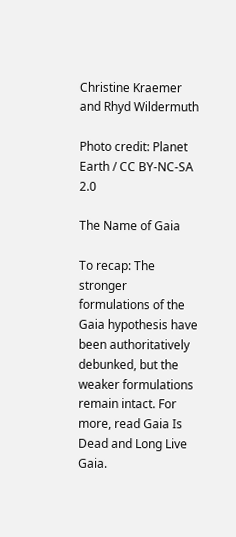Christine Kraemer and Rhyd Wildermuth

Photo credit: Planet Earth / CC BY-NC-SA 2.0

The Name of Gaia

To recap: The stronger formulations of the Gaia hypothesis have been authoritatively debunked, but the weaker formulations remain intact. For more, read Gaia Is Dead and Long Live Gaia.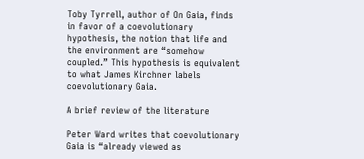Toby Tyrrell, author of On Gaia, finds in favor of a coevolutionary hypothesis, the notion that life and the environment are “somehow coupled.” This hypothesis is equivalent to what James Kirchner labels coevolutionary Gaia.

A brief review of the literature

Peter Ward writes that coevolutionary Gaia is “already viewed as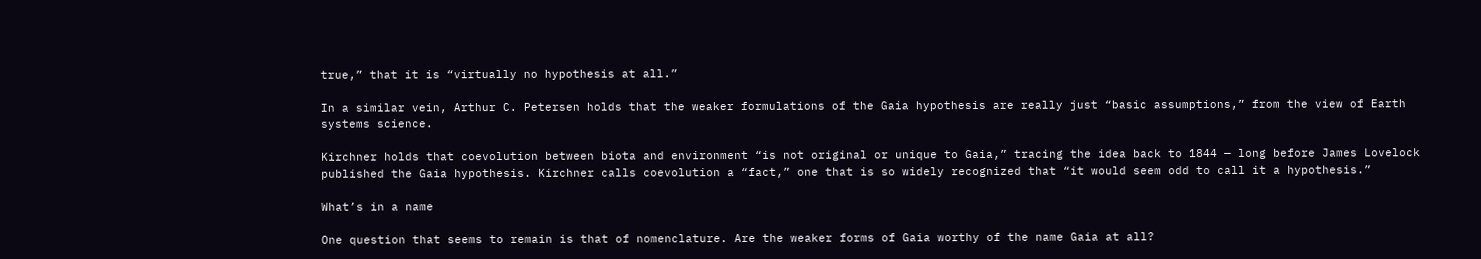true,” that it is “virtually no hypothesis at all.”

In a similar vein, Arthur C. Petersen holds that the weaker formulations of the Gaia hypothesis are really just “basic assumptions,” from the view of Earth systems science.

Kirchner holds that coevolution between biota and environment “is not original or unique to Gaia,” tracing the idea back to 1844 — long before James Lovelock published the Gaia hypothesis. Kirchner calls coevolution a “fact,” one that is so widely recognized that “it would seem odd to call it a hypothesis.”

What’s in a name

One question that seems to remain is that of nomenclature. Are the weaker forms of Gaia worthy of the name Gaia at all?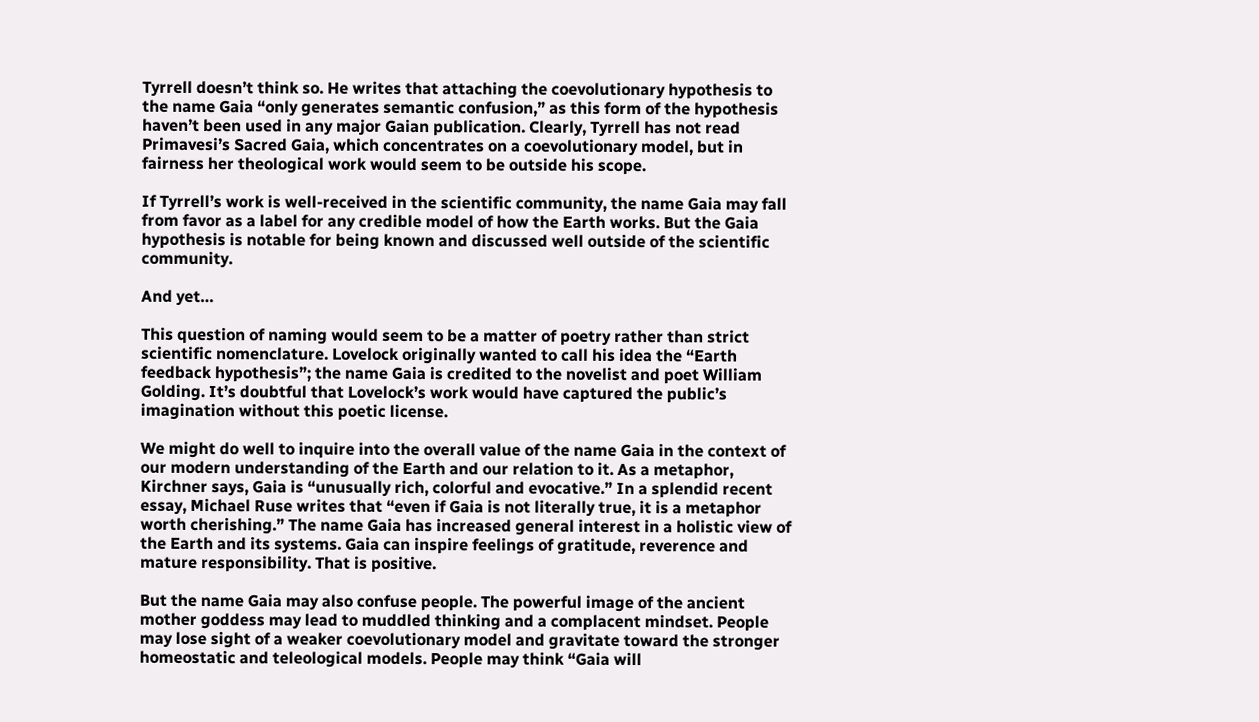Tyrrell doesn’t think so. He writes that attaching the coevolutionary hypothesis to the name Gaia “only generates semantic confusion,” as this form of the hypothesis haven’t been used in any major Gaian publication. Clearly, Tyrrell has not read Primavesi’s Sacred Gaia, which concentrates on a coevolutionary model, but in fairness her theological work would seem to be outside his scope.

If Tyrrell’s work is well-received in the scientific community, the name Gaia may fall from favor as a label for any credible model of how the Earth works. But the Gaia hypothesis is notable for being known and discussed well outside of the scientific community.

And yet…

This question of naming would seem to be a matter of poetry rather than strict scientific nomenclature. Lovelock originally wanted to call his idea the “Earth feedback hypothesis”; the name Gaia is credited to the novelist and poet William Golding. It’s doubtful that Lovelock’s work would have captured the public’s imagination without this poetic license.

We might do well to inquire into the overall value of the name Gaia in the context of our modern understanding of the Earth and our relation to it. As a metaphor, Kirchner says, Gaia is “unusually rich, colorful and evocative.” In a splendid recent essay, Michael Ruse writes that “even if Gaia is not literally true, it is a metaphor worth cherishing.” The name Gaia has increased general interest in a holistic view of the Earth and its systems. Gaia can inspire feelings of gratitude, reverence and mature responsibility. That is positive.

But the name Gaia may also confuse people. The powerful image of the ancient mother goddess may lead to muddled thinking and a complacent mindset. People may lose sight of a weaker coevolutionary model and gravitate toward the stronger homeostatic and teleological models. People may think “Gaia will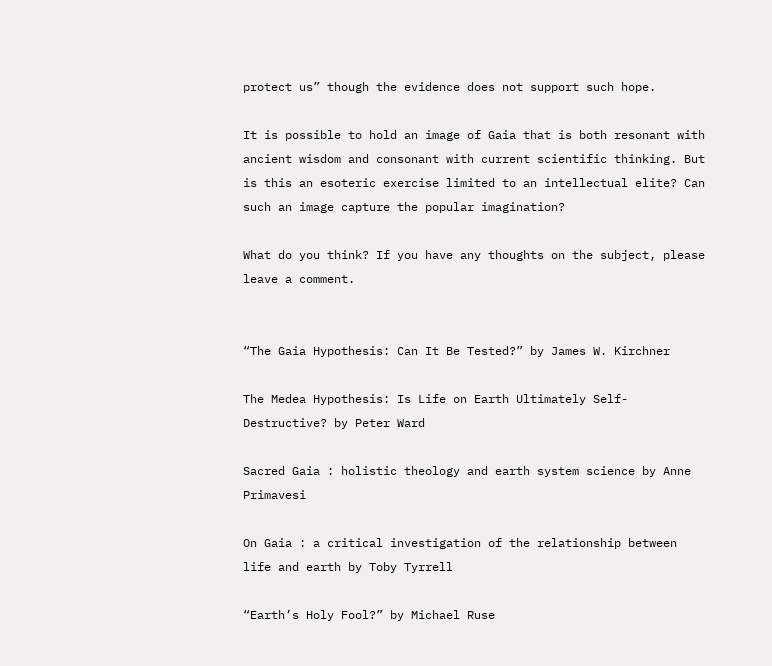protect us” though the evidence does not support such hope.

It is possible to hold an image of Gaia that is both resonant with ancient wisdom and consonant with current scientific thinking. But is this an esoteric exercise limited to an intellectual elite? Can such an image capture the popular imagination?

What do you think? If you have any thoughts on the subject, please leave a comment.


“The Gaia Hypothesis: Can It Be Tested?” by James W. Kirchner

The Medea Hypothesis: Is Life on Earth Ultimately Self-Destructive? by Peter Ward

Sacred Gaia : holistic theology and earth system science by Anne Primavesi

On Gaia : a critical investigation of the relationship between life and earth by Toby Tyrrell

“Earth’s Holy Fool?” by Michael Ruse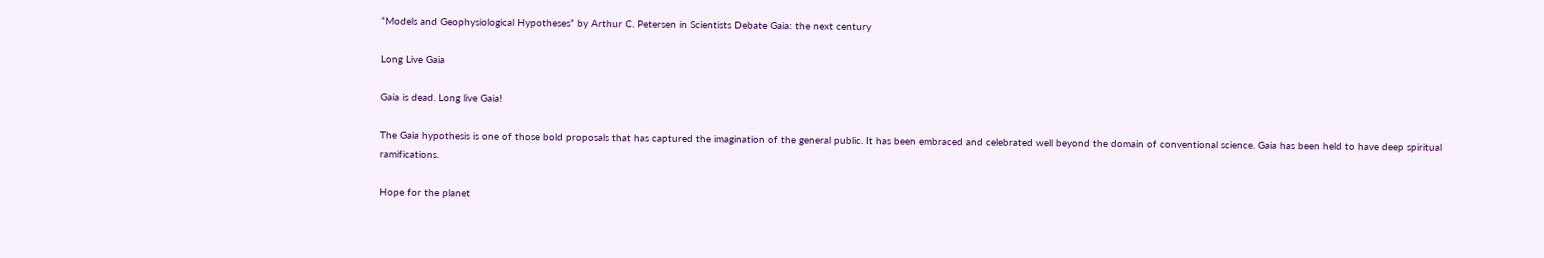“Models and Geophysiological Hypotheses” by Arthur C. Petersen in Scientists Debate Gaia: the next century

Long Live Gaia

Gaia is dead. Long live Gaia!

The Gaia hypothesis is one of those bold proposals that has captured the imagination of the general public. It has been embraced and celebrated well beyond the domain of conventional science. Gaia has been held to have deep spiritual ramifications.

Hope for the planet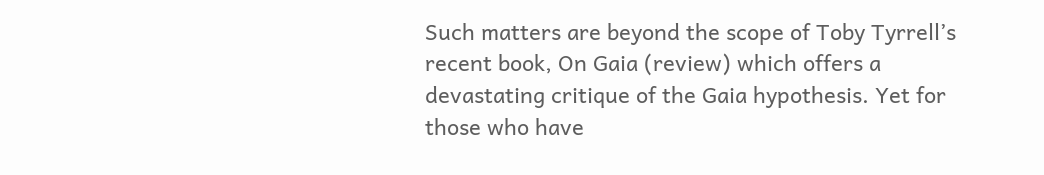Such matters are beyond the scope of Toby Tyrrell’s recent book, On Gaia (review) which offers a devastating critique of the Gaia hypothesis. Yet for those who have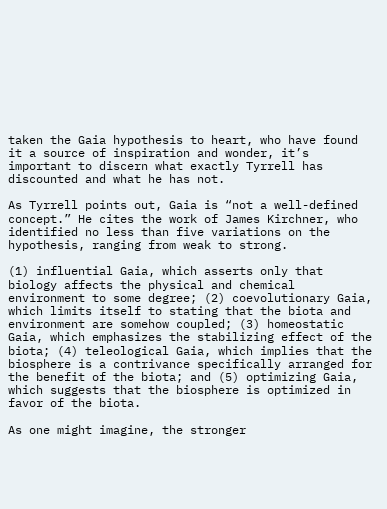taken the Gaia hypothesis to heart, who have found it a source of inspiration and wonder, it’s important to discern what exactly Tyrrell has discounted and what he has not.

As Tyrrell points out, Gaia is “not a well-defined concept.” He cites the work of James Kirchner, who identified no less than five variations on the hypothesis, ranging from weak to strong.

(1) influential Gaia, which asserts only that biology affects the physical and chemical environment to some degree; (2) coevolutionary Gaia, which limits itself to stating that the biota and environment are somehow coupled; (3) homeostatic Gaia, which emphasizes the stabilizing effect of the biota; (4) teleological Gaia, which implies that the biosphere is a contrivance specifically arranged for the benefit of the biota; and (5) optimizing Gaia, which suggests that the biosphere is optimized in favor of the biota.

As one might imagine, the stronger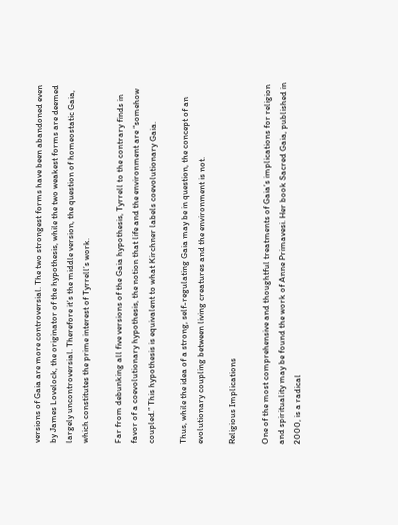versions of Gaia are more controversial. The two strongest forms have been abandoned even by James Lovelock, the originator of the hypothesis, while the two weakest forms are deemed largely uncontroversial. Therefore it’s the middle version, the question of homeostatic Gaia, which constitutes the prime interest of Tyrrell’s work.

Far from debunking all five versions of the Gaia hypothesis, Tyrrell to the contrary finds in favor of a coevolutionary hypothesis, the notion that life and the environment are “somehow coupled.” This hypothesis is equivalent to what Kirchner labels coevolutionary Gaia.

Thus, while the idea of a strong, self-regulating Gaia may be in question, the concept of an evolutionary coupling between living creatures and the environment is not.

Religious Implications

One of the most comprehensive and thoughtful treatments of Gaia’s implications for religion and spirituality may be found the work of Anne Primavesi. Her book Sacred Gaia, published in 2000, is a radical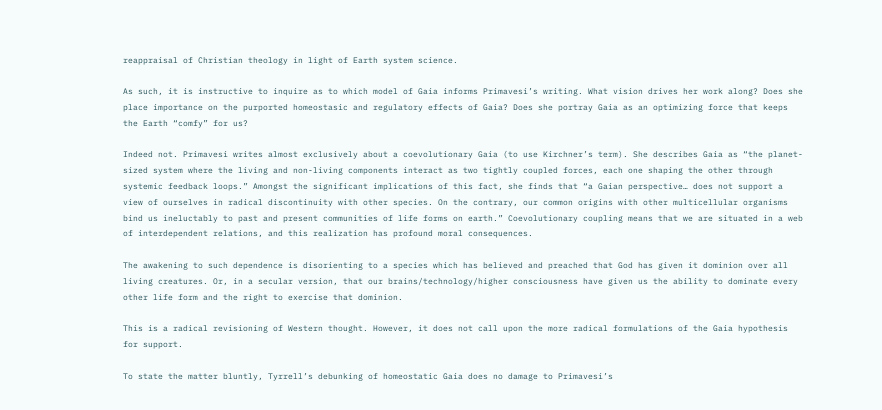reappraisal of Christian theology in light of Earth system science.

As such, it is instructive to inquire as to which model of Gaia informs Primavesi’s writing. What vision drives her work along? Does she place importance on the purported homeostasic and regulatory effects of Gaia? Does she portray Gaia as an optimizing force that keeps the Earth “comfy” for us?

Indeed not. Primavesi writes almost exclusively about a coevolutionary Gaia (to use Kirchner’s term). She describes Gaia as “the planet-sized system where the living and non-living components interact as two tightly coupled forces, each one shaping the other through systemic feedback loops.” Amongst the significant implications of this fact, she finds that “a Gaian perspective… does not support a view of ourselves in radical discontinuity with other species. On the contrary, our common origins with other multicellular organisms bind us ineluctably to past and present communities of life forms on earth.” Coevolutionary coupling means that we are situated in a web of interdependent relations, and this realization has profound moral consequences.

The awakening to such dependence is disorienting to a species which has believed and preached that God has given it dominion over all living creatures. Or, in a secular version, that our brains/technology/higher consciousness have given us the ability to dominate every other life form and the right to exercise that dominion.

This is a radical revisioning of Western thought. However, it does not call upon the more radical formulations of the Gaia hypothesis for support.

To state the matter bluntly, Tyrrell’s debunking of homeostatic Gaia does no damage to Primavesi’s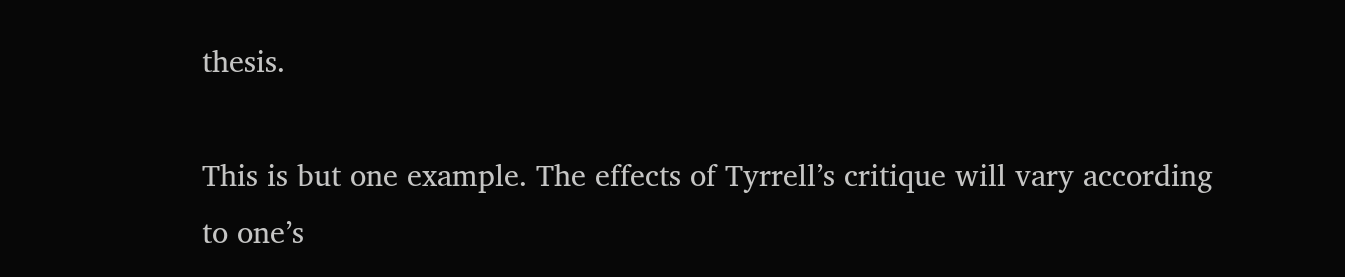thesis.

This is but one example. The effects of Tyrrell’s critique will vary according to one’s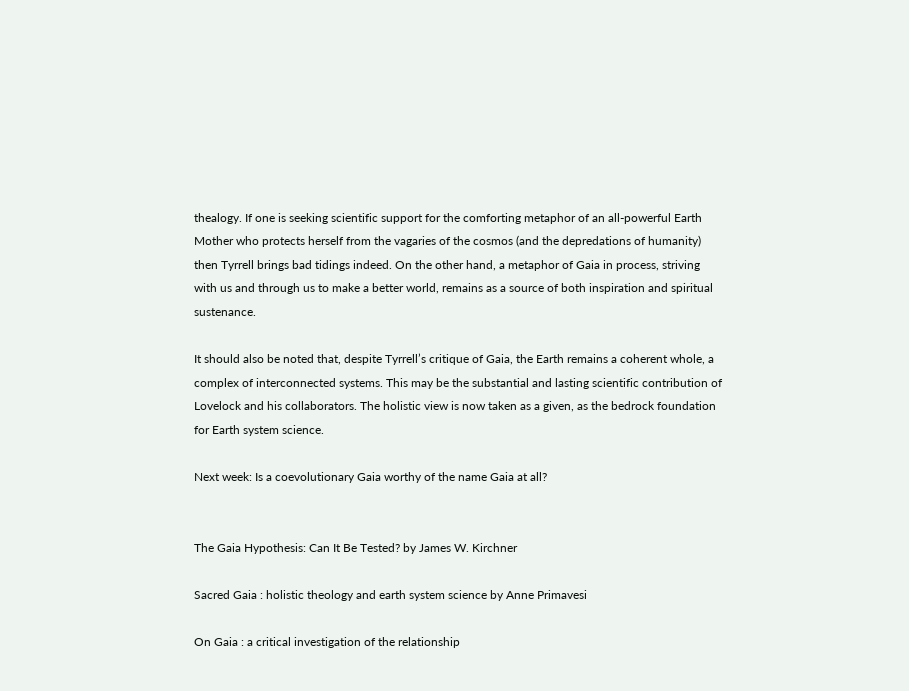thealogy. If one is seeking scientific support for the comforting metaphor of an all-powerful Earth Mother who protects herself from the vagaries of the cosmos (and the depredations of humanity) then Tyrrell brings bad tidings indeed. On the other hand, a metaphor of Gaia in process, striving with us and through us to make a better world, remains as a source of both inspiration and spiritual sustenance.

It should also be noted that, despite Tyrrell’s critique of Gaia, the Earth remains a coherent whole, a complex of interconnected systems. This may be the substantial and lasting scientific contribution of Lovelock and his collaborators. The holistic view is now taken as a given, as the bedrock foundation for Earth system science.

Next week: Is a coevolutionary Gaia worthy of the name Gaia at all?


The Gaia Hypothesis: Can It Be Tested? by James W. Kirchner

Sacred Gaia : holistic theology and earth system science by Anne Primavesi

On Gaia : a critical investigation of the relationship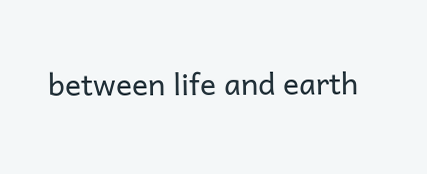between life and earth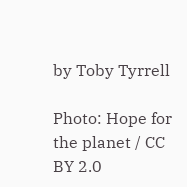by Toby Tyrrell

Photo: Hope for the planet / CC BY 2.0